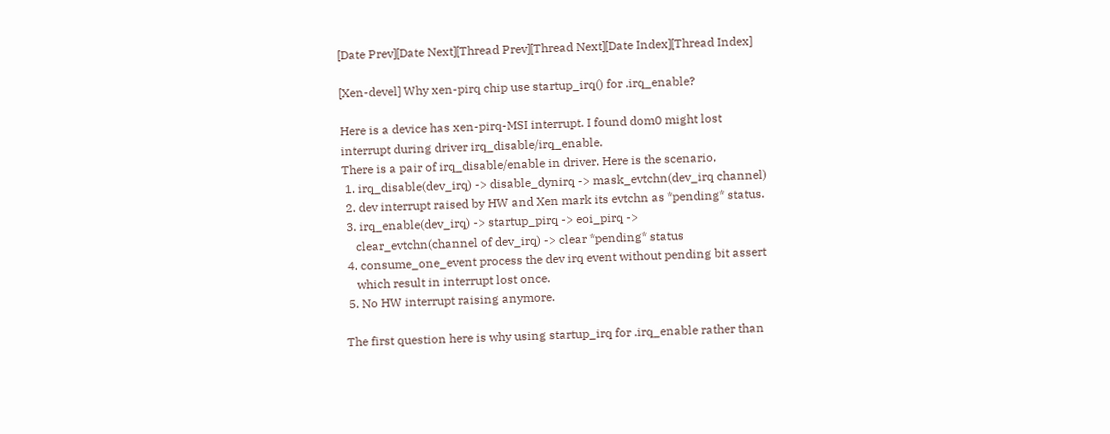[Date Prev][Date Next][Thread Prev][Thread Next][Date Index][Thread Index]

[Xen-devel] Why xen-pirq chip use startup_irq() for .irq_enable?

Here is a device has xen-pirq-MSI interrupt. I found dom0 might lost
interrupt during driver irq_disable/irq_enable.
There is a pair of irq_disable/enable in driver. Here is the scenario,
 1. irq_disable(dev_irq) -> disable_dynirq -> mask_evtchn(dev_irq channel)
 2. dev interrupt raised by HW and Xen mark its evtchn as *pending* status.
 3. irq_enable(dev_irq) -> startup_pirq -> eoi_pirq ->
    clear_evtchn(channel of dev_irq) -> clear *pending* status
 4. consume_one_event process the dev irq event without pending bit assert
    which result in interrupt lost once.
 5. No HW interrupt raising anymore.

The first question here is why using startup_irq for .irq_enable rather than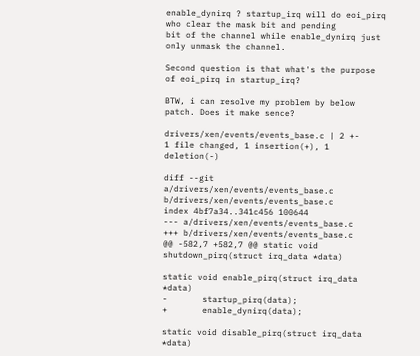enable_dynirq ? startup_irq will do eoi_pirq who clear the mask bit and pending
bit of the channel while enable_dynirq just only unmask the channel.

Second question is that what's the purpose of eoi_pirq in startup_irq?

BTW, i can resolve my problem by below patch. Does it make sence?

drivers/xen/events/events_base.c | 2 +-
1 file changed, 1 insertion(+), 1 deletion(-)

diff --git a/drivers/xen/events/events_base.c b/drivers/xen/events/events_base.c
index 4bf7a34..341c456 100644
--- a/drivers/xen/events/events_base.c
+++ b/drivers/xen/events/events_base.c
@@ -582,7 +582,7 @@ static void shutdown_pirq(struct irq_data *data)

static void enable_pirq(struct irq_data *data)
-       startup_pirq(data);
+       enable_dynirq(data);

static void disable_pirq(struct irq_data *data)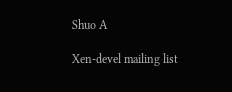Shuo A

Xen-devel mailing list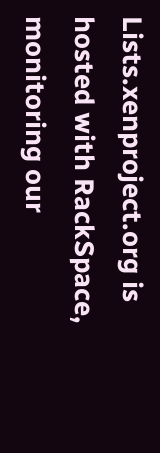Lists.xenproject.org is hosted with RackSpace, monitoring our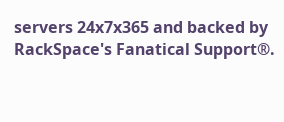servers 24x7x365 and backed by RackSpace's Fanatical Support®.